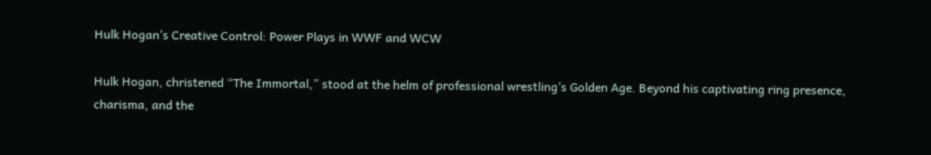Hulk Hogan’s Creative Control: Power Plays in WWF and WCW

Hulk Hogan, christened “The Immortal,” stood at the helm of professional wrestling’s Golden Age. Beyond his captivating ring presence, charisma, and the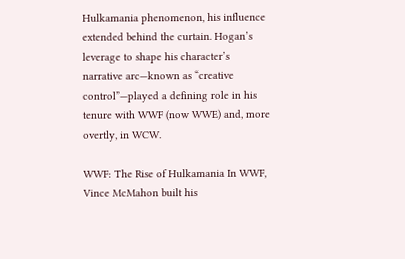Hulkamania phenomenon, his influence extended behind the curtain. Hogan’s leverage to shape his character’s narrative arc—known as “creative control”—played a defining role in his tenure with WWF (now WWE) and, more overtly, in WCW.

WWF: The Rise of Hulkamania In WWF, Vince McMahon built his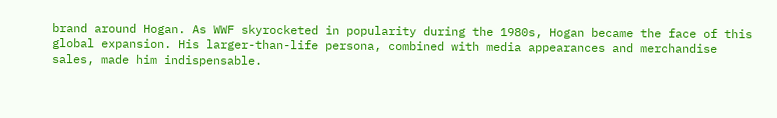brand around Hogan. As WWF skyrocketed in popularity during the 1980s, Hogan became the face of this global expansion. His larger-than-life persona, combined with media appearances and merchandise sales, made him indispensable.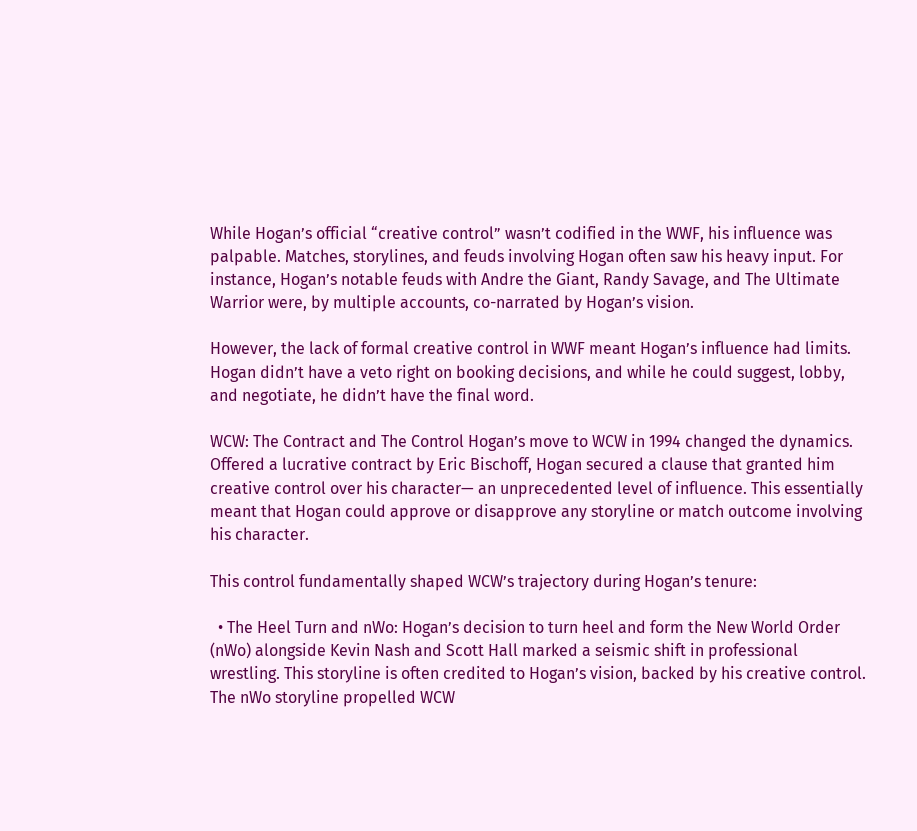While Hogan’s official “creative control” wasn’t codified in the WWF, his influence was palpable. Matches, storylines, and feuds involving Hogan often saw his heavy input. For instance, Hogan’s notable feuds with Andre the Giant, Randy Savage, and The Ultimate Warrior were, by multiple accounts, co-narrated by Hogan’s vision.

However, the lack of formal creative control in WWF meant Hogan’s influence had limits. Hogan didn’t have a veto right on booking decisions, and while he could suggest, lobby, and negotiate, he didn’t have the final word.

WCW: The Contract and The Control Hogan’s move to WCW in 1994 changed the dynamics. Offered a lucrative contract by Eric Bischoff, Hogan secured a clause that granted him creative control over his character— an unprecedented level of influence. This essentially meant that Hogan could approve or disapprove any storyline or match outcome involving his character.

This control fundamentally shaped WCW’s trajectory during Hogan’s tenure:

  • The Heel Turn and nWo: Hogan’s decision to turn heel and form the New World Order (nWo) alongside Kevin Nash and Scott Hall marked a seismic shift in professional wrestling. This storyline is often credited to Hogan’s vision, backed by his creative control. The nWo storyline propelled WCW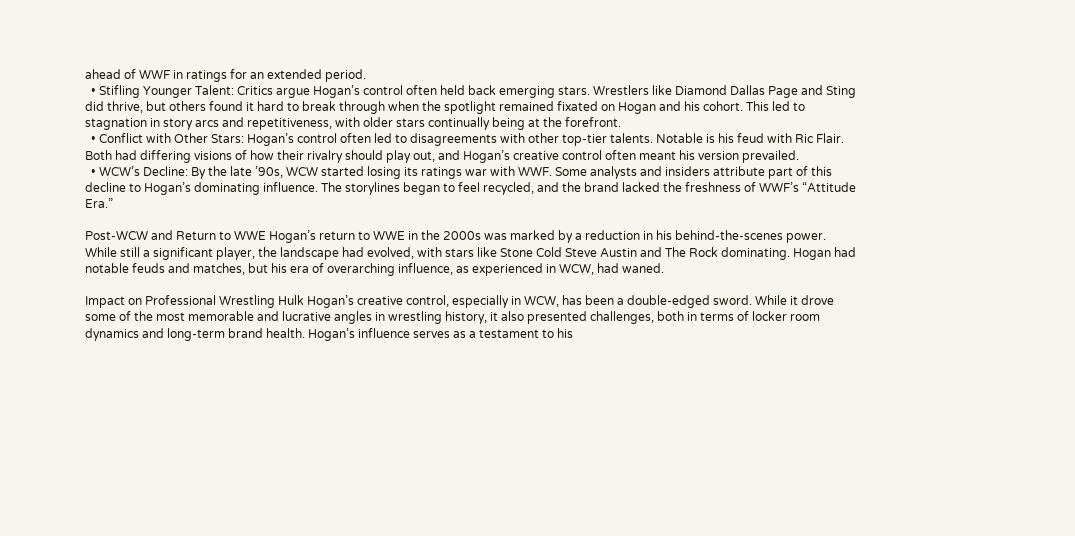ahead of WWF in ratings for an extended period.
  • Stifling Younger Talent: Critics argue Hogan’s control often held back emerging stars. Wrestlers like Diamond Dallas Page and Sting did thrive, but others found it hard to break through when the spotlight remained fixated on Hogan and his cohort. This led to stagnation in story arcs and repetitiveness, with older stars continually being at the forefront.
  • Conflict with Other Stars: Hogan’s control often led to disagreements with other top-tier talents. Notable is his feud with Ric Flair. Both had differing visions of how their rivalry should play out, and Hogan’s creative control often meant his version prevailed.
  • WCW’s Decline: By the late ’90s, WCW started losing its ratings war with WWF. Some analysts and insiders attribute part of this decline to Hogan’s dominating influence. The storylines began to feel recycled, and the brand lacked the freshness of WWF’s “Attitude Era.”

Post-WCW and Return to WWE Hogan’s return to WWE in the 2000s was marked by a reduction in his behind-the-scenes power. While still a significant player, the landscape had evolved, with stars like Stone Cold Steve Austin and The Rock dominating. Hogan had notable feuds and matches, but his era of overarching influence, as experienced in WCW, had waned.

Impact on Professional Wrestling Hulk Hogan’s creative control, especially in WCW, has been a double-edged sword. While it drove some of the most memorable and lucrative angles in wrestling history, it also presented challenges, both in terms of locker room dynamics and long-term brand health. Hogan’s influence serves as a testament to his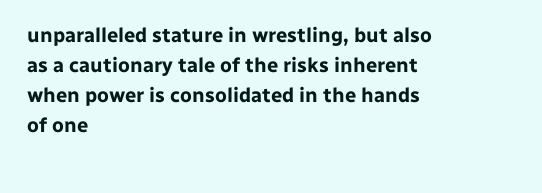unparalleled stature in wrestling, but also as a cautionary tale of the risks inherent when power is consolidated in the hands of one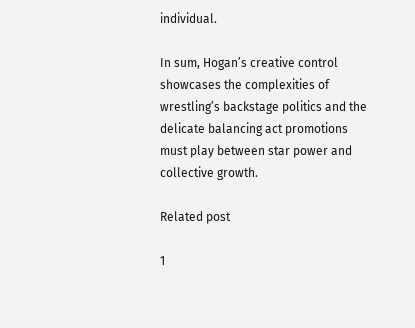individual.

In sum, Hogan’s creative control showcases the complexities of wrestling’s backstage politics and the delicate balancing act promotions must play between star power and collective growth.

Related post

1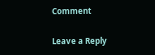Comment

Leave a Reply